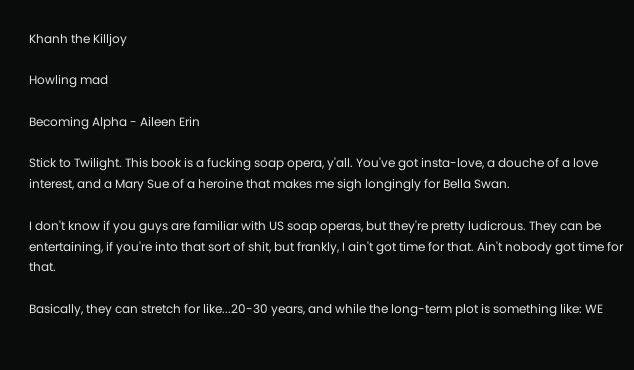Khanh the Killjoy

Howling mad

Becoming Alpha - Aileen Erin

Stick to Twilight. This book is a fucking soap opera, y'all. You've got insta-love, a douche of a love interest, and a Mary Sue of a heroine that makes me sigh longingly for Bella Swan.

I don't know if you guys are familiar with US soap operas, but they're pretty ludicrous. They can be entertaining, if you're into that sort of shit, but frankly, I ain't got time for that. Ain't nobody got time for that.

Basically, they can stretch for like...20-30 years, and while the long-term plot is something like: WE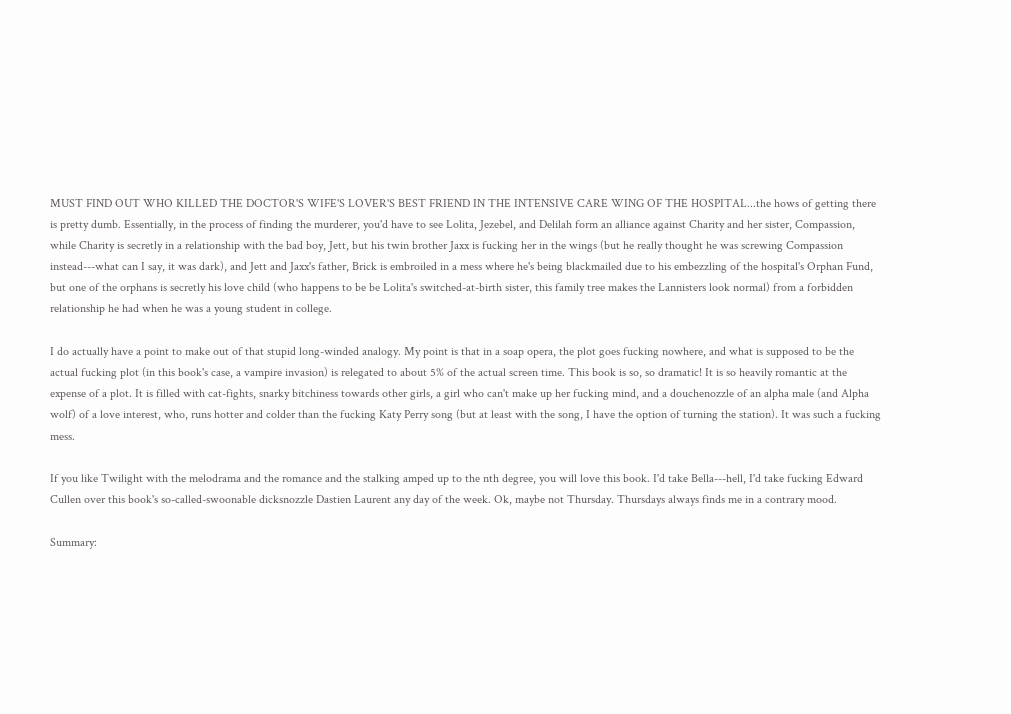MUST FIND OUT WHO KILLED THE DOCTOR'S WIFE'S LOVER'S BEST FRIEND IN THE INTENSIVE CARE WING OF THE HOSPITAL...the hows of getting there is pretty dumb. Essentially, in the process of finding the murderer, you'd have to see Lolita, Jezebel, and Delilah form an alliance against Charity and her sister, Compassion, while Charity is secretly in a relationship with the bad boy, Jett, but his twin brother Jaxx is fucking her in the wings (but he really thought he was screwing Compassion instead---what can I say, it was dark), and Jett and Jaxx's father, Brick is embroiled in a mess where he's being blackmailed due to his embezzling of the hospital's Orphan Fund, but one of the orphans is secretly his love child (who happens to be be Lolita's switched-at-birth sister, this family tree makes the Lannisters look normal) from a forbidden relationship he had when he was a young student in college.

I do actually have a point to make out of that stupid long-winded analogy. My point is that in a soap opera, the plot goes fucking nowhere, and what is supposed to be the actual fucking plot (in this book's case, a vampire invasion) is relegated to about 5% of the actual screen time. This book is so, so dramatic! It is so heavily romantic at the expense of a plot. It is filled with cat-fights, snarky bitchiness towards other girls, a girl who can't make up her fucking mind, and a douchenozzle of an alpha male (and Alpha wolf) of a love interest, who, runs hotter and colder than the fucking Katy Perry song (but at least with the song, I have the option of turning the station). It was such a fucking mess.

If you like Twilight with the melodrama and the romance and the stalking amped up to the nth degree, you will love this book. I'd take Bella---hell, I'd take fucking Edward Cullen over this book's so-called-swoonable dicksnozzle Dastien Laurent any day of the week. Ok, maybe not Thursday. Thursdays always finds me in a contrary mood.

Summary: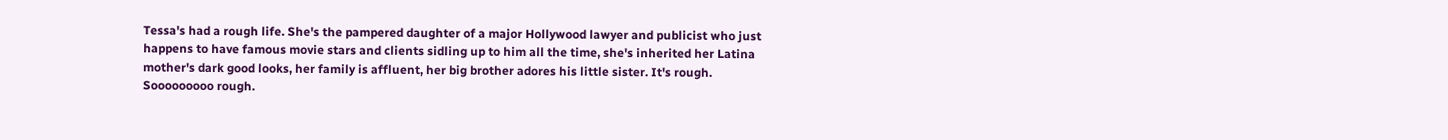Tessa's had a rough life. She's the pampered daughter of a major Hollywood lawyer and publicist who just happens to have famous movie stars and clients sidling up to him all the time, she's inherited her Latina mother's dark good looks, her family is affluent, her big brother adores his little sister. It's rough. Sooooooooo rough.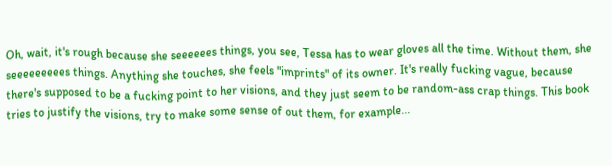Oh, wait, it's rough because she seeeeees things, you see, Tessa has to wear gloves all the time. Without them, she seeeeeeeees things. Anything she touches, she feels "imprints" of its owner. It's really fucking vague, because there's supposed to be a fucking point to her visions, and they just seem to be random-ass crap things. This book tries to justify the visions, try to make some sense of out them, for example...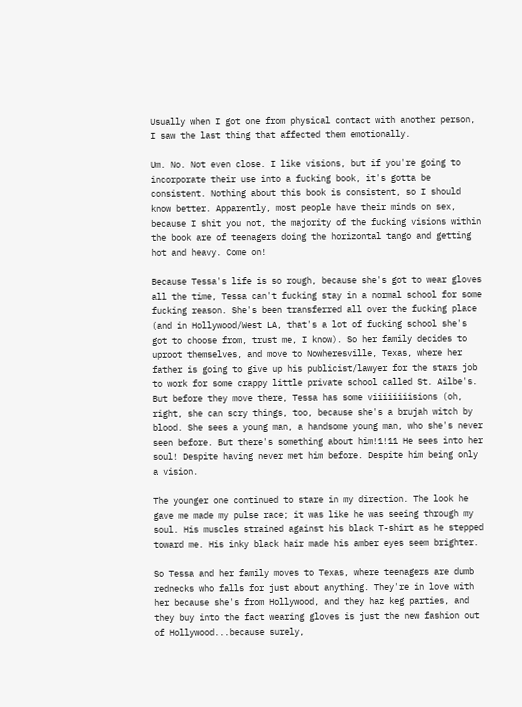Usually when I got one from physical contact with another person, I saw the last thing that affected them emotionally.

Um. No. Not even close. I like visions, but if you're going to incorporate their use into a fucking book, it's gotta be consistent. Nothing about this book is consistent, so I should know better. Apparently, most people have their minds on sex, because I shit you not, the majority of the fucking visions within the book are of teenagers doing the horizontal tango and getting hot and heavy. Come on!

Because Tessa's life is so rough, because she's got to wear gloves all the time, Tessa can't fucking stay in a normal school for some fucking reason. She's been transferred all over the fucking place (and in Hollywood/West LA, that's a lot of fucking school she's got to choose from, trust me, I know). So her family decides to uproot themselves, and move to Nowheresville, Texas, where her father is going to give up his publicist/lawyer for the stars job to work for some crappy little private school called St. Ailbe's. But before they move there, Tessa has some viiiiiiiisions (oh, right, she can scry things, too, because she's a brujah witch by blood. She sees a young man, a handsome young man, who she's never seen before. But there's something about him!1!11 He sees into her soul! Despite having never met him before. Despite him being only a vision.

The younger one continued to stare in my direction. The look he gave me made my pulse race; it was like he was seeing through my soul. His muscles strained against his black T-shirt as he stepped toward me. His inky black hair made his amber eyes seem brighter.

So Tessa and her family moves to Texas, where teenagers are dumb rednecks who falls for just about anything. They're in love with her because she's from Hollywood, and they haz keg parties, and they buy into the fact wearing gloves is just the new fashion out of Hollywood...because surely,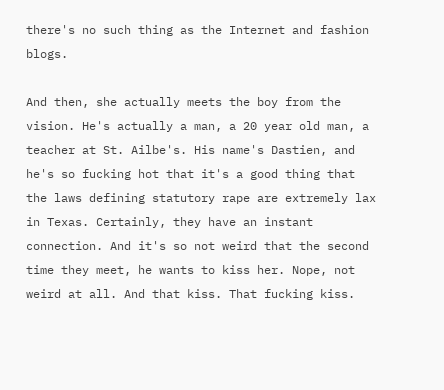there's no such thing as the Internet and fashion blogs.

And then, she actually meets the boy from the vision. He's actually a man, a 20 year old man, a teacher at St. Ailbe's. His name's Dastien, and he's so fucking hot that it's a good thing that the laws defining statutory rape are extremely lax in Texas. Certainly, they have an instant connection. And it's so not weird that the second time they meet, he wants to kiss her. Nope, not weird at all. And that kiss. That fucking kiss.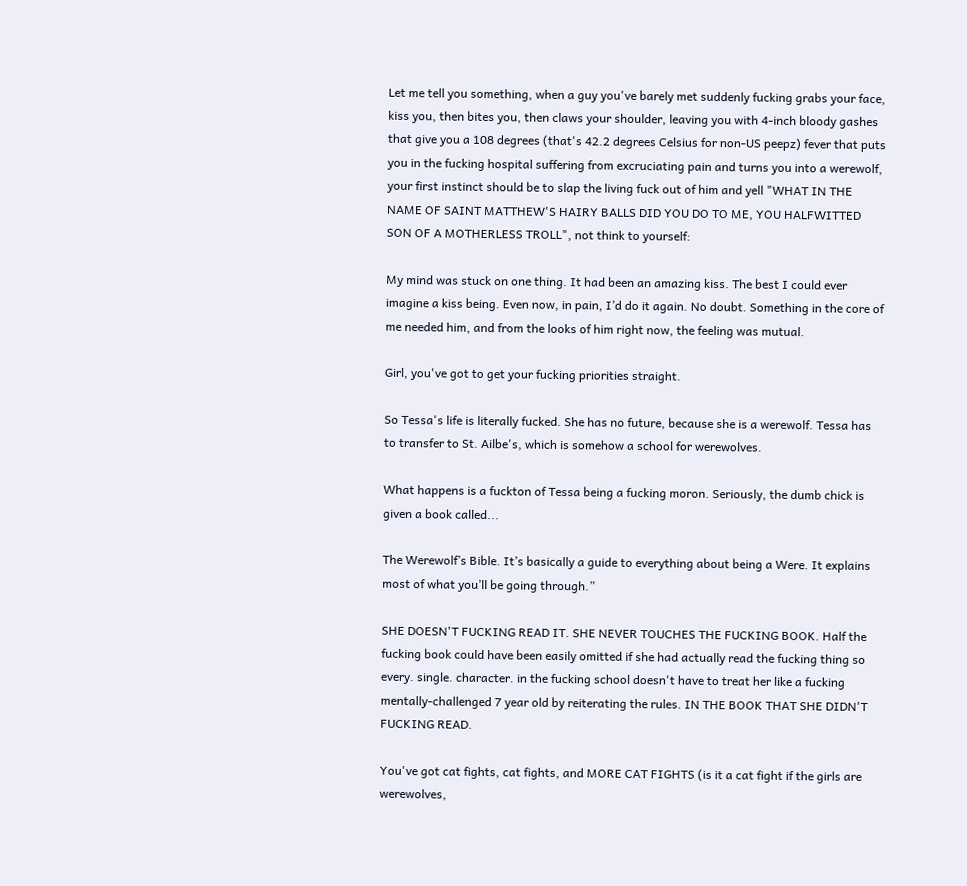Let me tell you something, when a guy you've barely met suddenly fucking grabs your face, kiss you, then bites you, then claws your shoulder, leaving you with 4-inch bloody gashes that give you a 108 degrees (that's 42.2 degrees Celsius for non-US peepz) fever that puts you in the fucking hospital suffering from excruciating pain and turns you into a werewolf, your first instinct should be to slap the living fuck out of him and yell "WHAT IN THE NAME OF SAINT MATTHEW'S HAIRY BALLS DID YOU DO TO ME, YOU HALFWITTED SON OF A MOTHERLESS TROLL", not think to yourself:

My mind was stuck on one thing. It had been an amazing kiss. The best I could ever imagine a kiss being. Even now, in pain, I’d do it again. No doubt. Something in the core of me needed him, and from the looks of him right now, the feeling was mutual.

Girl, you've got to get your fucking priorities straight.

So Tessa's life is literally fucked. She has no future, because she is a werewolf. Tessa has to transfer to St. Ailbe's, which is somehow a school for werewolves.

What happens is a fuckton of Tessa being a fucking moron. Seriously, the dumb chick is given a book called...

The Werewolf’s Bible. It’s basically a guide to everything about being a Were. It explains most of what you’ll be going through.”

SHE DOESN'T FUCKING READ IT. SHE NEVER TOUCHES THE FUCKING BOOK. Half the fucking book could have been easily omitted if she had actually read the fucking thing so every. single. character. in the fucking school doesn't have to treat her like a fucking mentally-challenged 7 year old by reiterating the rules. IN THE BOOK THAT SHE DIDN'T FUCKING READ.

You've got cat fights, cat fights, and MORE CAT FIGHTS (is it a cat fight if the girls are werewolves,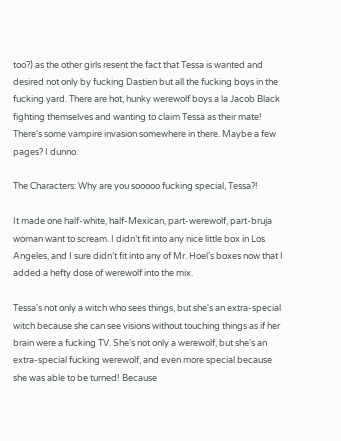too?) as the other girls resent the fact that Tessa is wanted and desired not only by fucking Dastien but all the fucking boys in the fucking yard. There are hot, hunky werewolf boys a la Jacob Black fighting themselves and wanting to claim Tessa as their mate! There's some vampire invasion somewhere in there. Maybe a few pages? I dunno.

The Characters: Why are you sooooo fucking special, Tessa?!

It made one half-white, half-Mexican, part-werewolf, part-bruja woman want to scream. I didn’t fit into any nice little box in Los Angeles, and I sure didn’t fit into any of Mr. Hoel’s boxes now that I added a hefty dose of werewolf into the mix.

Tessa's not only a witch who sees things, but she's an extra-special witch because she can see visions without touching things as if her brain were a fucking TV. She's not only a werewolf, but she's an extra-special fucking werewolf, and even more special because she was able to be turned! Because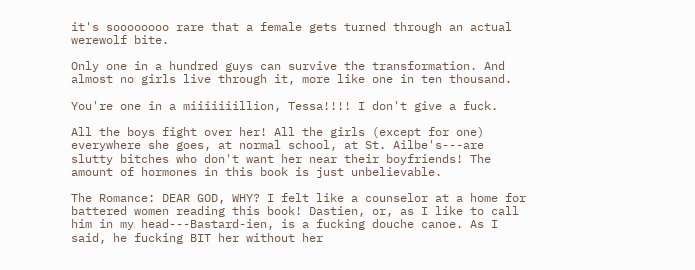it's soooooooo rare that a female gets turned through an actual werewolf bite.

Only one in a hundred guys can survive the transformation. And almost no girls live through it, more like one in ten thousand.

You're one in a miiiiiiillion, Tessa!!!! I don't give a fuck.

All the boys fight over her! All the girls (except for one) everywhere she goes, at normal school, at St. Ailbe's---are slutty bitches who don't want her near their boyfriends! The amount of hormones in this book is just unbelievable.

The Romance: DEAR GOD, WHY? I felt like a counselor at a home for battered women reading this book! Dastien, or, as I like to call him in my head---Bastard-ien, is a fucking douche canoe. As I said, he fucking BIT her without her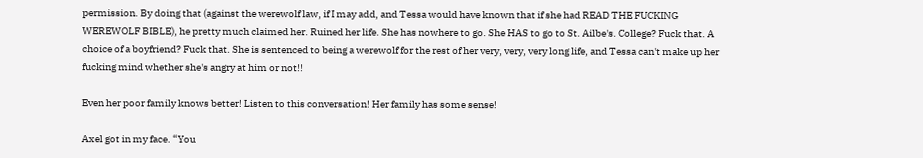permission. By doing that (against the werewolf law, if I may add, and Tessa would have known that if she had READ THE FUCKING WEREWOLF BIBLE), he pretty much claimed her. Ruined her life. She has nowhere to go. She HAS to go to St. Ailbe's. College? Fuck that. A choice of a boyfriend? Fuck that. She is sentenced to being a werewolf for the rest of her very, very, very long life, and Tessa can't make up her fucking mind whether she's angry at him or not!!

Even her poor family knows better! Listen to this conversation! Her family has some sense!

Axel got in my face. “You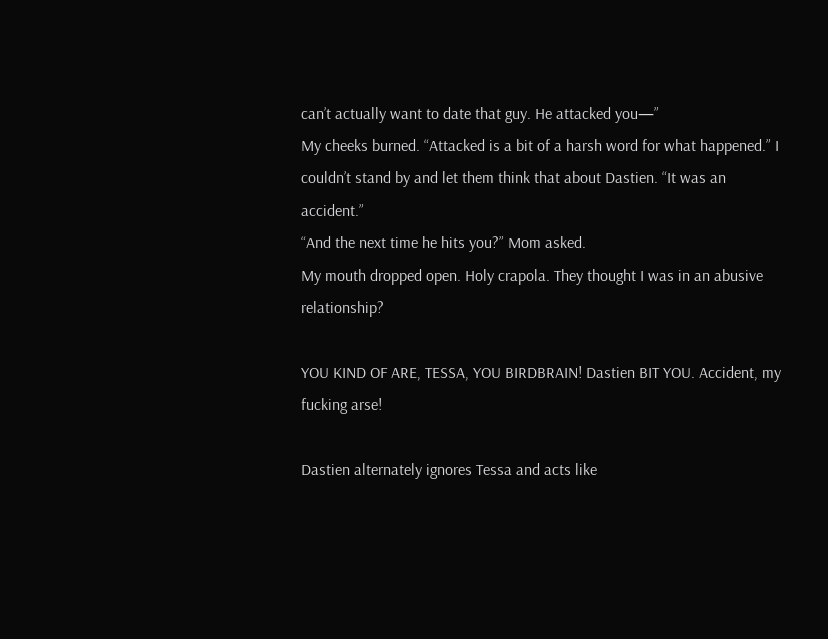can’t actually want to date that guy. He attacked you—”
My cheeks burned. “Attacked is a bit of a harsh word for what happened.” I couldn’t stand by and let them think that about Dastien. “It was an accident.”
“And the next time he hits you?” Mom asked.
My mouth dropped open. Holy crapola. They thought I was in an abusive relationship?

YOU KIND OF ARE, TESSA, YOU BIRDBRAIN! Dastien BIT YOU. Accident, my fucking arse!

Dastien alternately ignores Tessa and acts like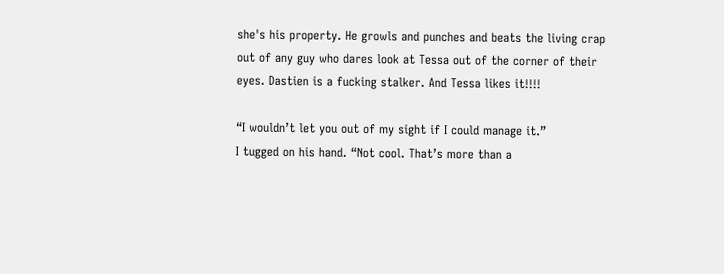she's his property. He growls and punches and beats the living crap out of any guy who dares look at Tessa out of the corner of their eyes. Dastien is a fucking stalker. And Tessa likes it!!!!

“I wouldn’t let you out of my sight if I could manage it.”
I tugged on his hand. “Not cool. That’s more than a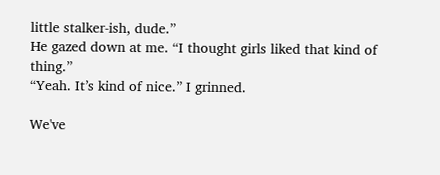little stalker-ish, dude.”
He gazed down at me. “I thought girls liked that kind of thing.”
“Yeah. It’s kind of nice.” I grinned.

We've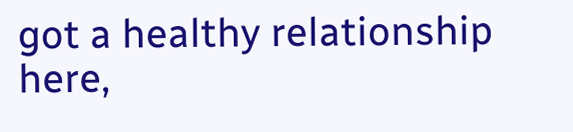got a healthy relationship here,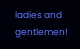ladies and gentlemen!